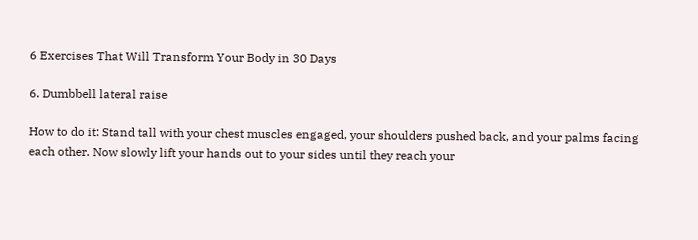6 Exercises That Will Transform Your Body in 30 Days

6. Dumbbell lateral raise

How to do it: Stand tall with your chest muscles engaged, your shoulders pushed back, and your palms facing each other. Now slowly lift your hands out to your sides until they reach your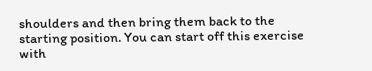shoulders and then bring them back to the starting position. You can start off this exercise with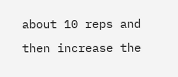about 10 reps and then increase the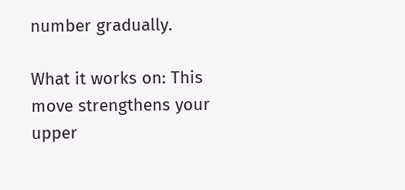number gradually.

What it works on: This move strengthens your upper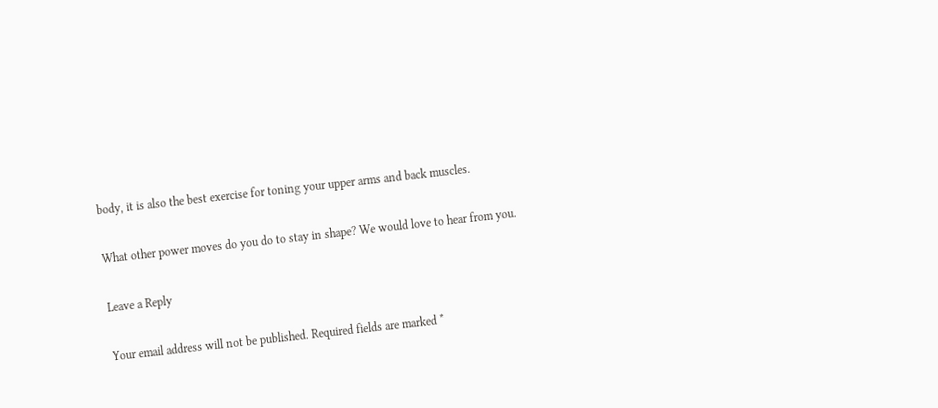body, it is also the best exercise for toning your upper arms and back muscles.

What other power moves do you do to stay in shape? We would love to hear from you.

Leave a Reply

Your email address will not be published. Required fields are marked *